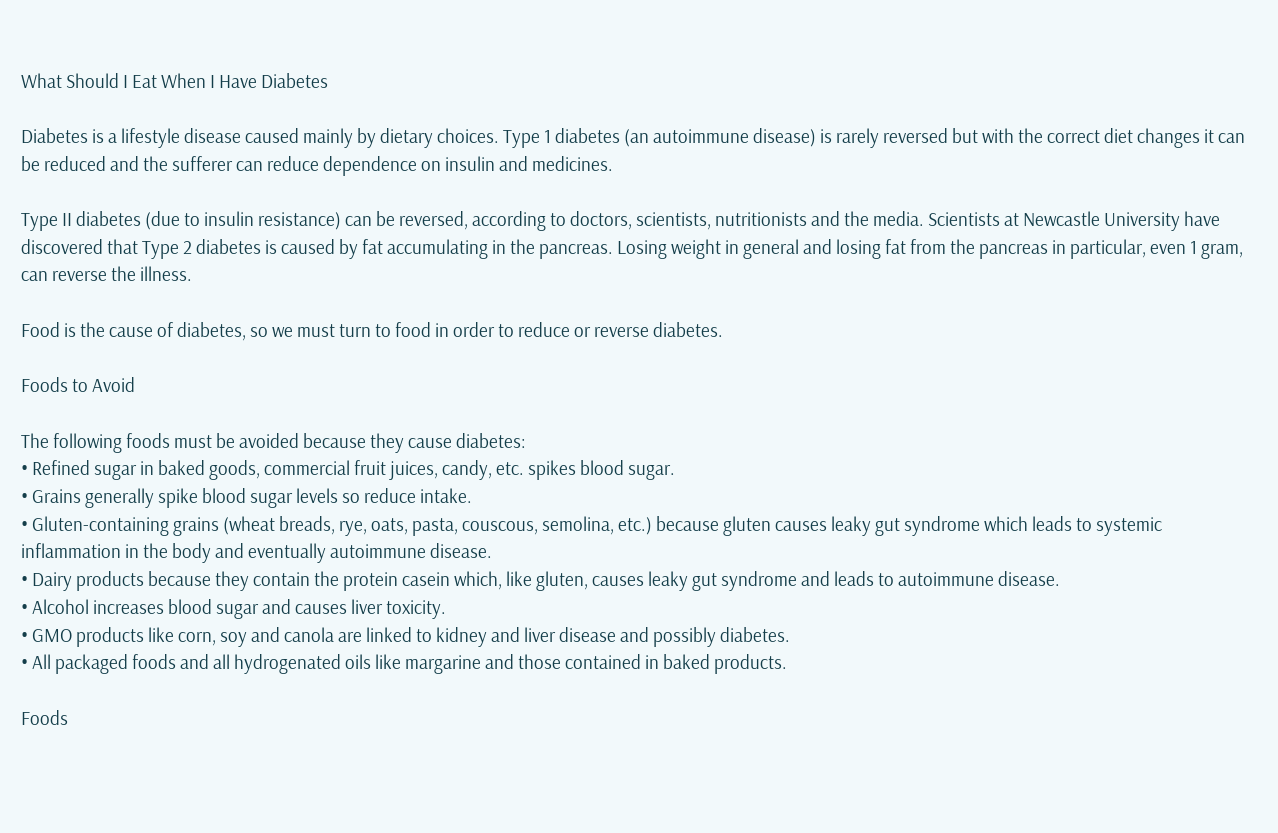What Should I Eat When I Have Diabetes

Diabetes is a lifestyle disease caused mainly by dietary choices. Type 1 diabetes (an autoimmune disease) is rarely reversed but with the correct diet changes it can be reduced and the sufferer can reduce dependence on insulin and medicines.

Type II diabetes (due to insulin resistance) can be reversed, according to doctors, scientists, nutritionists and the media. Scientists at Newcastle University have discovered that Type 2 diabetes is caused by fat accumulating in the pancreas. Losing weight in general and losing fat from the pancreas in particular, even 1 gram, can reverse the illness.

Food is the cause of diabetes, so we must turn to food in order to reduce or reverse diabetes.

Foods to Avoid

The following foods must be avoided because they cause diabetes:
• Refined sugar in baked goods, commercial fruit juices, candy, etc. spikes blood sugar.
• Grains generally spike blood sugar levels so reduce intake.
• Gluten-containing grains (wheat breads, rye, oats, pasta, couscous, semolina, etc.) because gluten causes leaky gut syndrome which leads to systemic inflammation in the body and eventually autoimmune disease.
• Dairy products because they contain the protein casein which, like gluten, causes leaky gut syndrome and leads to autoimmune disease.
• Alcohol increases blood sugar and causes liver toxicity.
• GMO products like corn, soy and canola are linked to kidney and liver disease and possibly diabetes.
• All packaged foods and all hydrogenated oils like margarine and those contained in baked products.

Foods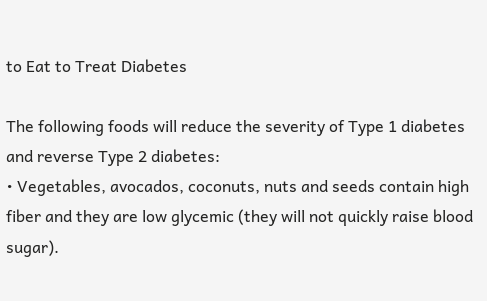to Eat to Treat Diabetes

The following foods will reduce the severity of Type 1 diabetes and reverse Type 2 diabetes:
• Vegetables, avocados, coconuts, nuts and seeds contain high fiber and they are low glycemic (they will not quickly raise blood sugar).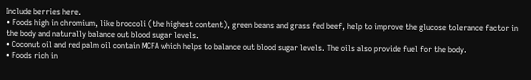Include berries here.
• Foods high in chromium, like broccoli (the highest content), green beans and grass fed beef, help to improve the glucose tolerance factor in the body and naturally balance out blood sugar levels.
• Coconut oil and red palm oil contain MCFA which helps to balance out blood sugar levels. The oils also provide fuel for the body.
• Foods rich in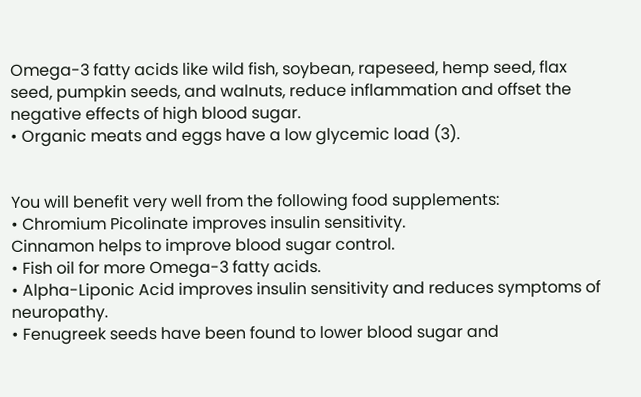Omega-3 fatty acids like wild fish, soybean, rapeseed, hemp seed, flax seed, pumpkin seeds, and walnuts, reduce inflammation and offset the negative effects of high blood sugar.
• Organic meats and eggs have a low glycemic load (3).


You will benefit very well from the following food supplements:
• Chromium Picolinate improves insulin sensitivity.
Cinnamon helps to improve blood sugar control.
• Fish oil for more Omega-3 fatty acids.
• Alpha-Liponic Acid improves insulin sensitivity and reduces symptoms of neuropathy.
• Fenugreek seeds have been found to lower blood sugar and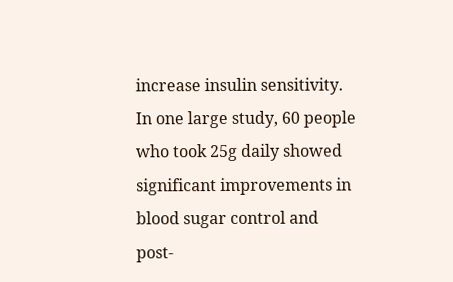increase insulin sensitivity. In one large study, 60 people who took 25g daily showed significant improvements in blood sugar control and post-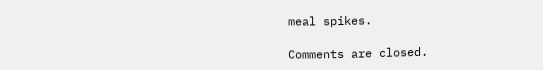meal spikes.

Comments are closed.